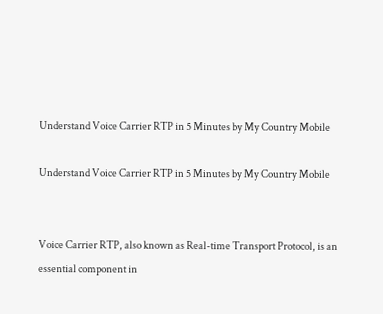Understand Voice Carrier RTP in 5 Minutes by My Country Mobile

Understand Voice Carrier RTP in 5 Minutes by My Country Mobile


Voice Carrier RTP, also known as Real-time Transport Protocol, is an essential component in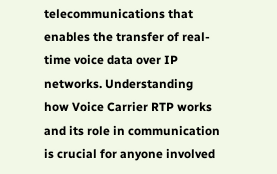telecommunications that enables the transfer of real-time voice data over IP networks. Understanding how Voice Carrier RTP works and its role in communication is crucial for anyone involved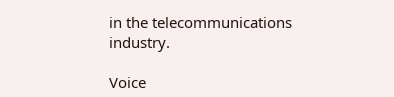in the telecommunications industry.

Voice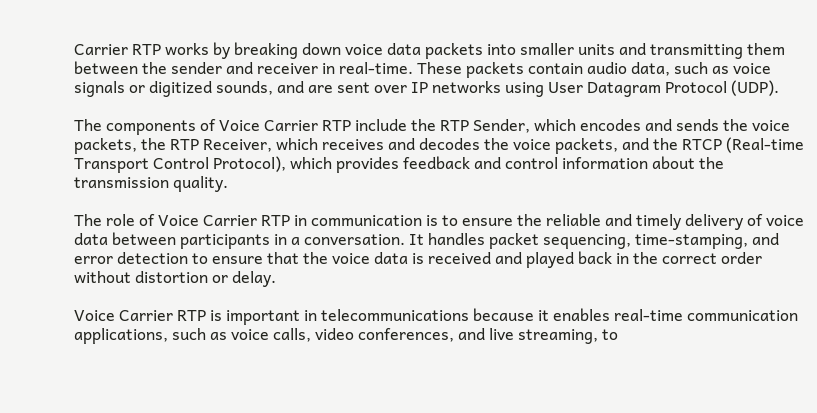Carrier RTP works by breaking down voice data packets into smaller units and transmitting them between the sender and receiver in real-time. These packets contain audio data, such as voice signals or digitized sounds, and are sent over IP networks using User Datagram Protocol (UDP).

The components of Voice Carrier RTP include the RTP Sender, which encodes and sends the voice packets, the RTP Receiver, which receives and decodes the voice packets, and the RTCP (Real-time Transport Control Protocol), which provides feedback and control information about the transmission quality.

The role of Voice Carrier RTP in communication is to ensure the reliable and timely delivery of voice data between participants in a conversation. It handles packet sequencing, time-stamping, and error detection to ensure that the voice data is received and played back in the correct order without distortion or delay.

Voice Carrier RTP is important in telecommunications because it enables real-time communication applications, such as voice calls, video conferences, and live streaming, to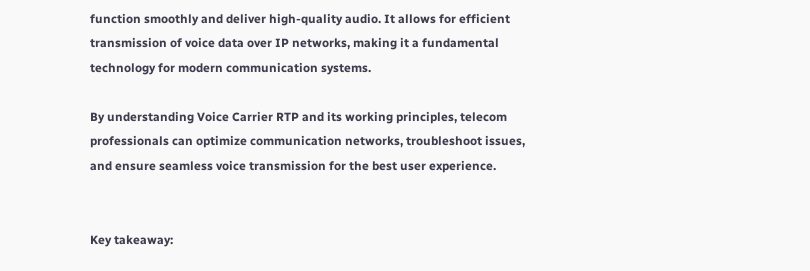function smoothly and deliver high-quality audio. It allows for efficient transmission of voice data over IP networks, making it a fundamental technology for modern communication systems.

By understanding Voice Carrier RTP and its working principles, telecom professionals can optimize communication networks, troubleshoot issues, and ensure seamless voice transmission for the best user experience.


Key takeaway: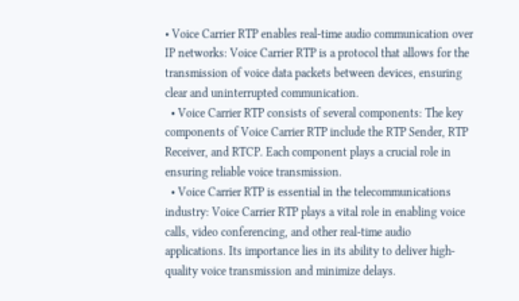• Voice Carrier RTP enables real-time audio communication over IP networks: Voice Carrier RTP is a protocol that allows for the transmission of voice data packets between devices, ensuring clear and uninterrupted communication.
  • Voice Carrier RTP consists of several components: The key components of Voice Carrier RTP include the RTP Sender, RTP Receiver, and RTCP. Each component plays a crucial role in ensuring reliable voice transmission.
  • Voice Carrier RTP is essential in the telecommunications industry: Voice Carrier RTP plays a vital role in enabling voice calls, video conferencing, and other real-time audio applications. Its importance lies in its ability to deliver high-quality voice transmission and minimize delays.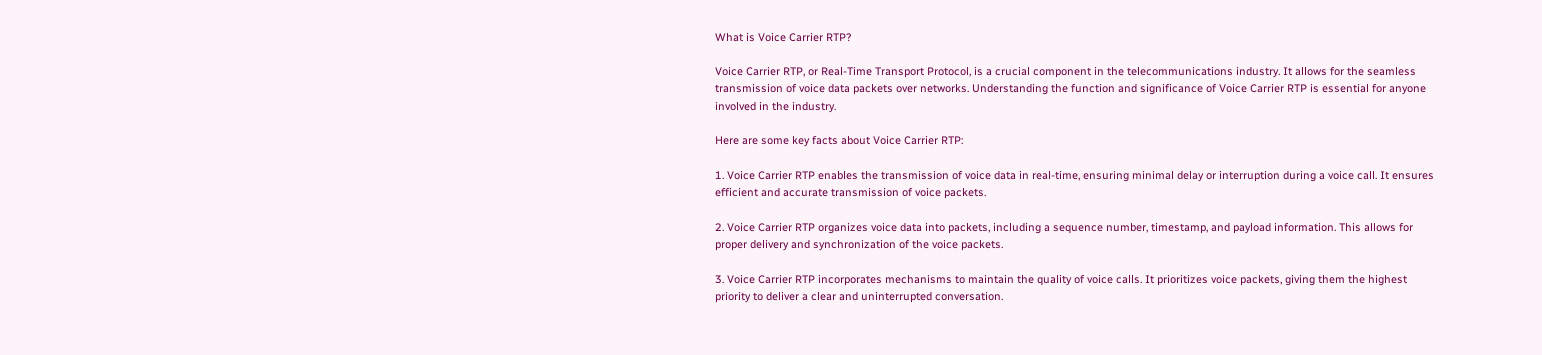What is Voice Carrier RTP?

Voice Carrier RTP, or Real-Time Transport Protocol, is a crucial component in the telecommunications industry. It allows for the seamless transmission of voice data packets over networks. Understanding the function and significance of Voice Carrier RTP is essential for anyone involved in the industry.

Here are some key facts about Voice Carrier RTP:

1. Voice Carrier RTP enables the transmission of voice data in real-time, ensuring minimal delay or interruption during a voice call. It ensures efficient and accurate transmission of voice packets.

2. Voice Carrier RTP organizes voice data into packets, including a sequence number, timestamp, and payload information. This allows for proper delivery and synchronization of the voice packets.

3. Voice Carrier RTP incorporates mechanisms to maintain the quality of voice calls. It prioritizes voice packets, giving them the highest priority to deliver a clear and uninterrupted conversation.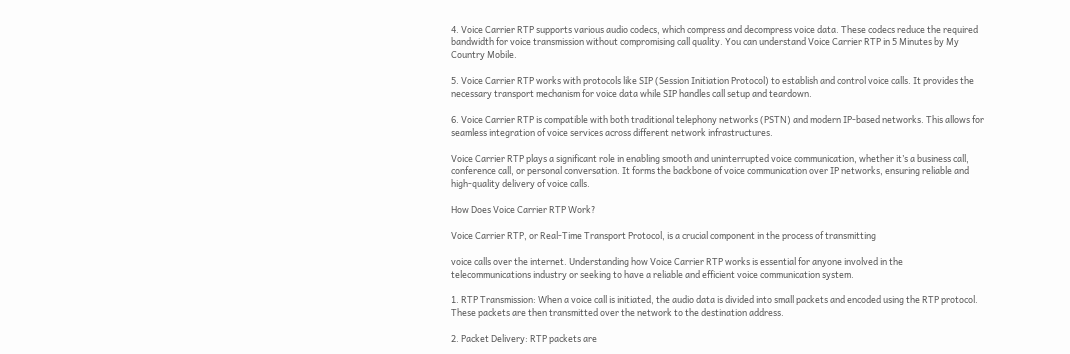4. Voice Carrier RTP supports various audio codecs, which compress and decompress voice data. These codecs reduce the required bandwidth for voice transmission without compromising call quality. You can understand Voice Carrier RTP in 5 Minutes by My Country Mobile.

5. Voice Carrier RTP works with protocols like SIP (Session Initiation Protocol) to establish and control voice calls. It provides the necessary transport mechanism for voice data while SIP handles call setup and teardown.

6. Voice Carrier RTP is compatible with both traditional telephony networks (PSTN) and modern IP-based networks. This allows for seamless integration of voice services across different network infrastructures.

Voice Carrier RTP plays a significant role in enabling smooth and uninterrupted voice communication, whether it’s a business call, conference call, or personal conversation. It forms the backbone of voice communication over IP networks, ensuring reliable and high-quality delivery of voice calls.

How Does Voice Carrier RTP Work?

Voice Carrier RTP, or Real-Time Transport Protocol, is a crucial component in the process of transmitting

voice calls over the internet. Understanding how Voice Carrier RTP works is essential for anyone involved in the telecommunications industry or seeking to have a reliable and efficient voice communication system.

1. RTP Transmission: When a voice call is initiated, the audio data is divided into small packets and encoded using the RTP protocol. These packets are then transmitted over the network to the destination address.

2. Packet Delivery: RTP packets are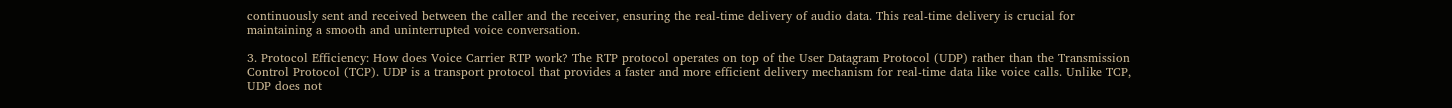continuously sent and received between the caller and the receiver, ensuring the real-time delivery of audio data. This real-time delivery is crucial for maintaining a smooth and uninterrupted voice conversation.

3. Protocol Efficiency: How does Voice Carrier RTP work? The RTP protocol operates on top of the User Datagram Protocol (UDP) rather than the Transmission Control Protocol (TCP). UDP is a transport protocol that provides a faster and more efficient delivery mechanism for real-time data like voice calls. Unlike TCP, UDP does not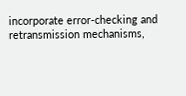incorporate error-checking and retransmission mechanisms,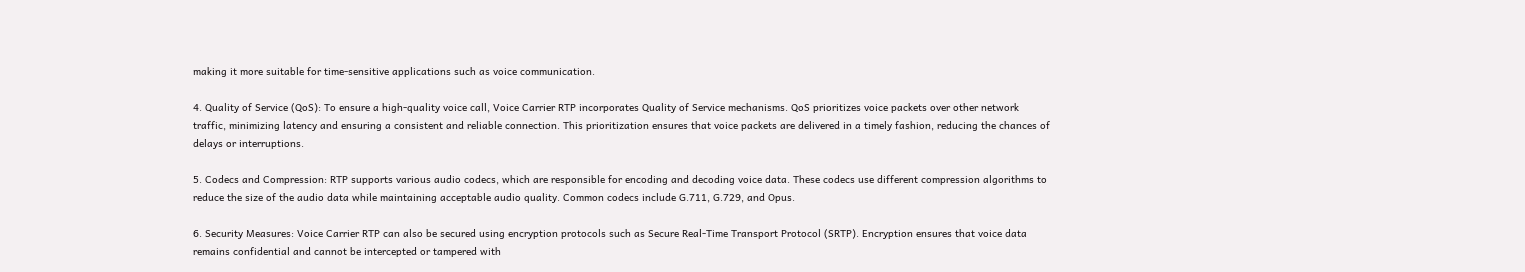making it more suitable for time-sensitive applications such as voice communication.

4. Quality of Service (QoS): To ensure a high-quality voice call, Voice Carrier RTP incorporates Quality of Service mechanisms. QoS prioritizes voice packets over other network traffic, minimizing latency and ensuring a consistent and reliable connection. This prioritization ensures that voice packets are delivered in a timely fashion, reducing the chances of delays or interruptions.

5. Codecs and Compression: RTP supports various audio codecs, which are responsible for encoding and decoding voice data. These codecs use different compression algorithms to reduce the size of the audio data while maintaining acceptable audio quality. Common codecs include G.711, G.729, and Opus.

6. Security Measures: Voice Carrier RTP can also be secured using encryption protocols such as Secure Real-Time Transport Protocol (SRTP). Encryption ensures that voice data remains confidential and cannot be intercepted or tampered with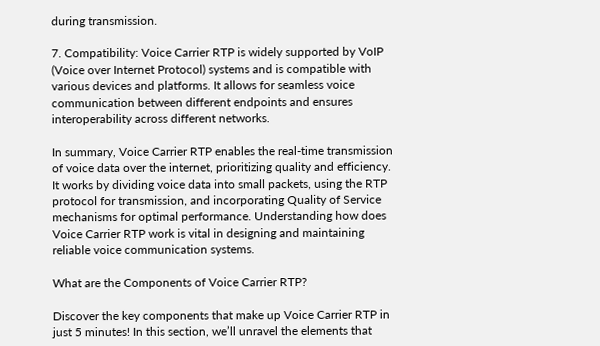during transmission.

7. Compatibility: Voice Carrier RTP is widely supported by VoIP (Voice over Internet Protocol) systems and is compatible with various devices and platforms. It allows for seamless voice communication between different endpoints and ensures interoperability across different networks.

In summary, Voice Carrier RTP enables the real-time transmission of voice data over the internet, prioritizing quality and efficiency. It works by dividing voice data into small packets, using the RTP protocol for transmission, and incorporating Quality of Service mechanisms for optimal performance. Understanding how does Voice Carrier RTP work is vital in designing and maintaining reliable voice communication systems.

What are the Components of Voice Carrier RTP?

Discover the key components that make up Voice Carrier RTP in just 5 minutes! In this section, we’ll unravel the elements that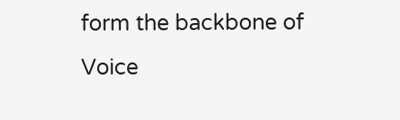form the backbone of Voice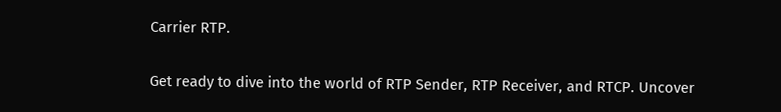Carrier RTP.

Get ready to dive into the world of RTP Sender, RTP Receiver, and RTCP. Uncover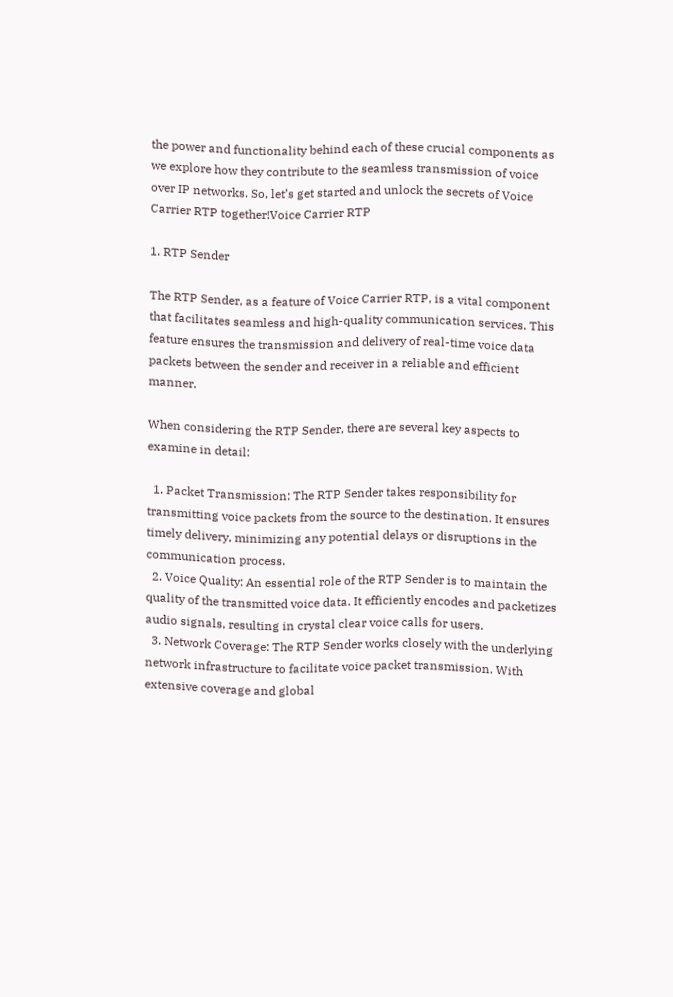the power and functionality behind each of these crucial components as we explore how they contribute to the seamless transmission of voice over IP networks. So, let’s get started and unlock the secrets of Voice Carrier RTP together!Voice Carrier RTP

1. RTP Sender

The RTP Sender, as a feature of Voice Carrier RTP, is a vital component that facilitates seamless and high-quality communication services. This feature ensures the transmission and delivery of real-time voice data packets between the sender and receiver in a reliable and efficient manner.

When considering the RTP Sender, there are several key aspects to examine in detail:

  1. Packet Transmission: The RTP Sender takes responsibility for transmitting voice packets from the source to the destination. It ensures timely delivery, minimizing any potential delays or disruptions in the communication process.
  2. Voice Quality: An essential role of the RTP Sender is to maintain the quality of the transmitted voice data. It efficiently encodes and packetizes audio signals, resulting in crystal clear voice calls for users.
  3. Network Coverage: The RTP Sender works closely with the underlying network infrastructure to facilitate voice packet transmission. With extensive coverage and global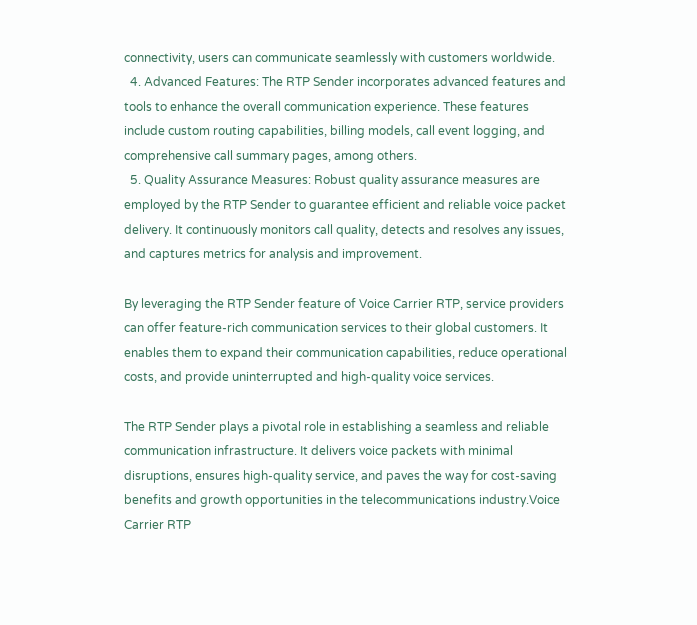connectivity, users can communicate seamlessly with customers worldwide.
  4. Advanced Features: The RTP Sender incorporates advanced features and tools to enhance the overall communication experience. These features include custom routing capabilities, billing models, call event logging, and comprehensive call summary pages, among others.
  5. Quality Assurance Measures: Robust quality assurance measures are employed by the RTP Sender to guarantee efficient and reliable voice packet delivery. It continuously monitors call quality, detects and resolves any issues, and captures metrics for analysis and improvement.

By leveraging the RTP Sender feature of Voice Carrier RTP, service providers can offer feature-rich communication services to their global customers. It enables them to expand their communication capabilities, reduce operational costs, and provide uninterrupted and high-quality voice services.

The RTP Sender plays a pivotal role in establishing a seamless and reliable communication infrastructure. It delivers voice packets with minimal disruptions, ensures high-quality service, and paves the way for cost-saving benefits and growth opportunities in the telecommunications industry.Voice Carrier RTP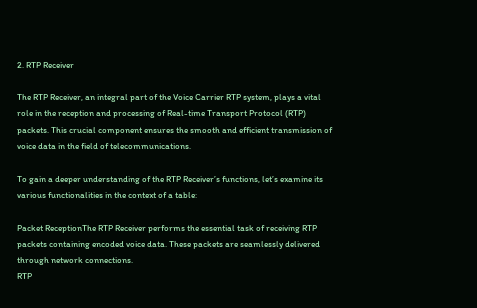2. RTP Receiver

The RTP Receiver, an integral part of the Voice Carrier RTP system, plays a vital role in the reception and processing of Real-time Transport Protocol (RTP) packets. This crucial component ensures the smooth and efficient transmission of voice data in the field of telecommunications.

To gain a deeper understanding of the RTP Receiver’s functions, let’s examine its various functionalities in the context of a table:

Packet ReceptionThe RTP Receiver performs the essential task of receiving RTP packets containing encoded voice data. These packets are seamlessly delivered through network connections.
RTP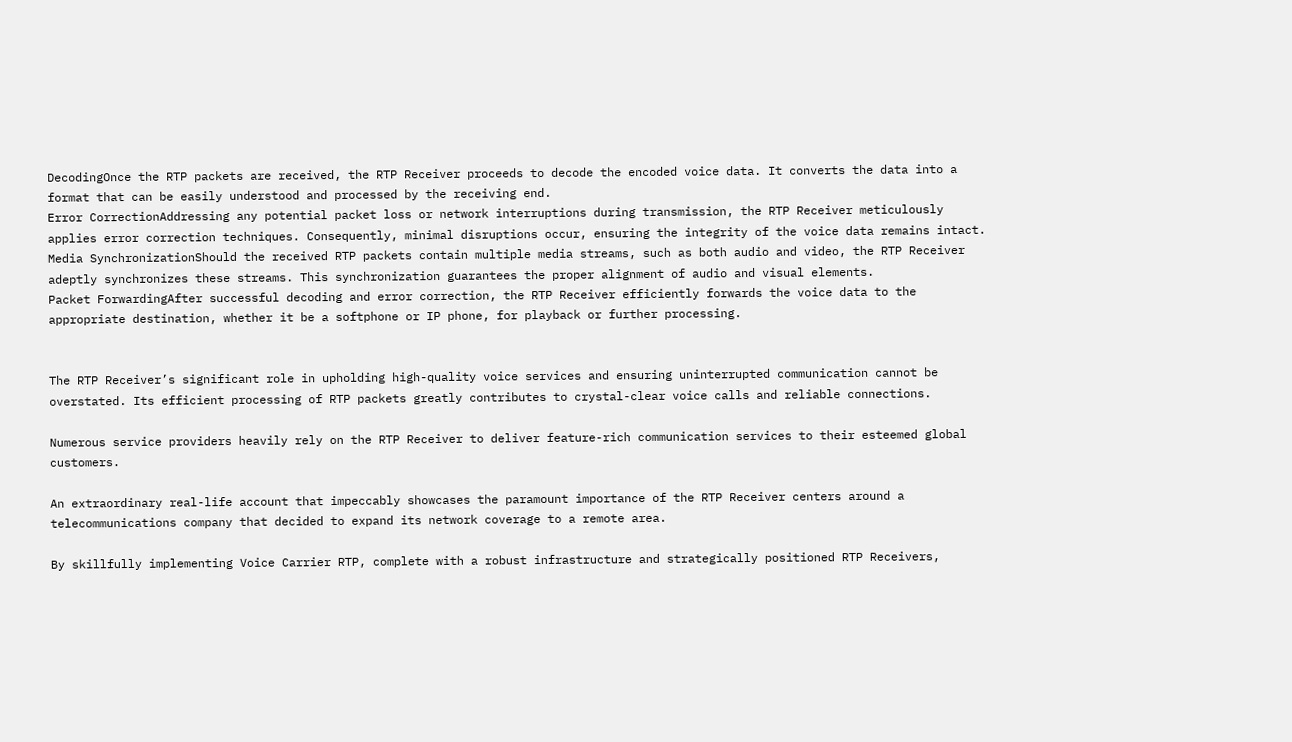DecodingOnce the RTP packets are received, the RTP Receiver proceeds to decode the encoded voice data. It converts the data into a format that can be easily understood and processed by the receiving end.
Error CorrectionAddressing any potential packet loss or network interruptions during transmission, the RTP Receiver meticulously applies error correction techniques. Consequently, minimal disruptions occur, ensuring the integrity of the voice data remains intact.
Media SynchronizationShould the received RTP packets contain multiple media streams, such as both audio and video, the RTP Receiver adeptly synchronizes these streams. This synchronization guarantees the proper alignment of audio and visual elements.
Packet ForwardingAfter successful decoding and error correction, the RTP Receiver efficiently forwards the voice data to the appropriate destination, whether it be a softphone or IP phone, for playback or further processing.


The RTP Receiver’s significant role in upholding high-quality voice services and ensuring uninterrupted communication cannot be overstated. Its efficient processing of RTP packets greatly contributes to crystal-clear voice calls and reliable connections.

Numerous service providers heavily rely on the RTP Receiver to deliver feature-rich communication services to their esteemed global customers.

An extraordinary real-life account that impeccably showcases the paramount importance of the RTP Receiver centers around a telecommunications company that decided to expand its network coverage to a remote area.

By skillfully implementing Voice Carrier RTP, complete with a robust infrastructure and strategically positioned RTP Receivers,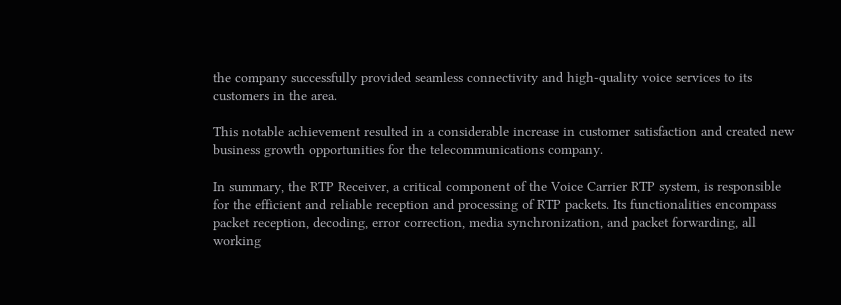the company successfully provided seamless connectivity and high-quality voice services to its customers in the area.

This notable achievement resulted in a considerable increase in customer satisfaction and created new business growth opportunities for the telecommunications company.

In summary, the RTP Receiver, a critical component of the Voice Carrier RTP system, is responsible for the efficient and reliable reception and processing of RTP packets. Its functionalities encompass packet reception, decoding, error correction, media synchronization, and packet forwarding, all working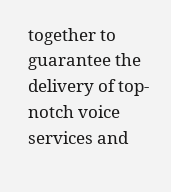together to guarantee the delivery of top-notch voice services and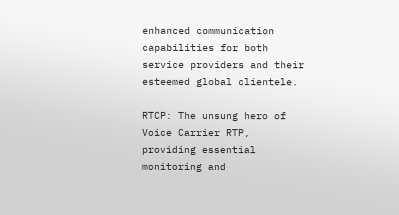enhanced communication capabilities for both service providers and their esteemed global clientele.

RTCP: The unsung hero of Voice Carrier RTP, providing essential monitoring and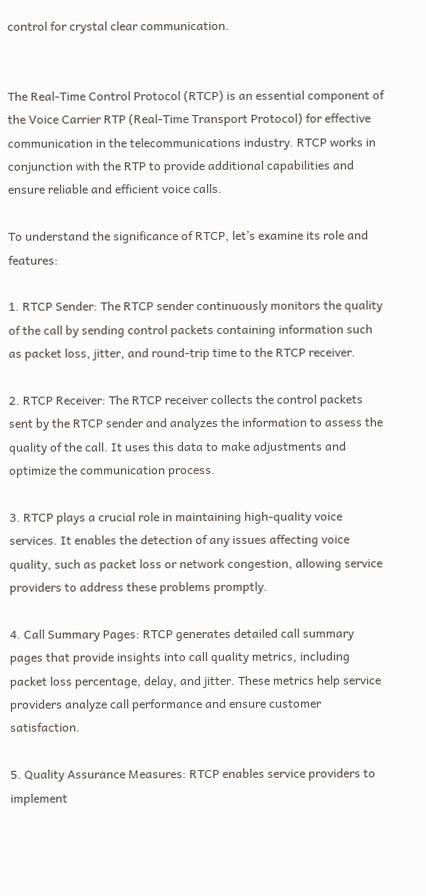control for crystal clear communication.


The Real-Time Control Protocol (RTCP) is an essential component of the Voice Carrier RTP (Real-Time Transport Protocol) for effective communication in the telecommunications industry. RTCP works in conjunction with the RTP to provide additional capabilities and ensure reliable and efficient voice calls.

To understand the significance of RTCP, let’s examine its role and features:

1. RTCP Sender: The RTCP sender continuously monitors the quality of the call by sending control packets containing information such as packet loss, jitter, and round-trip time to the RTCP receiver.

2. RTCP Receiver: The RTCP receiver collects the control packets sent by the RTCP sender and analyzes the information to assess the quality of the call. It uses this data to make adjustments and optimize the communication process.

3. RTCP plays a crucial role in maintaining high-quality voice services. It enables the detection of any issues affecting voice quality, such as packet loss or network congestion, allowing service providers to address these problems promptly.

4. Call Summary Pages: RTCP generates detailed call summary pages that provide insights into call quality metrics, including packet loss percentage, delay, and jitter. These metrics help service providers analyze call performance and ensure customer satisfaction.

5. Quality Assurance Measures: RTCP enables service providers to implement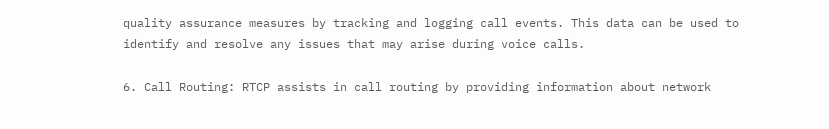quality assurance measures by tracking and logging call events. This data can be used to identify and resolve any issues that may arise during voice calls.

6. Call Routing: RTCP assists in call routing by providing information about network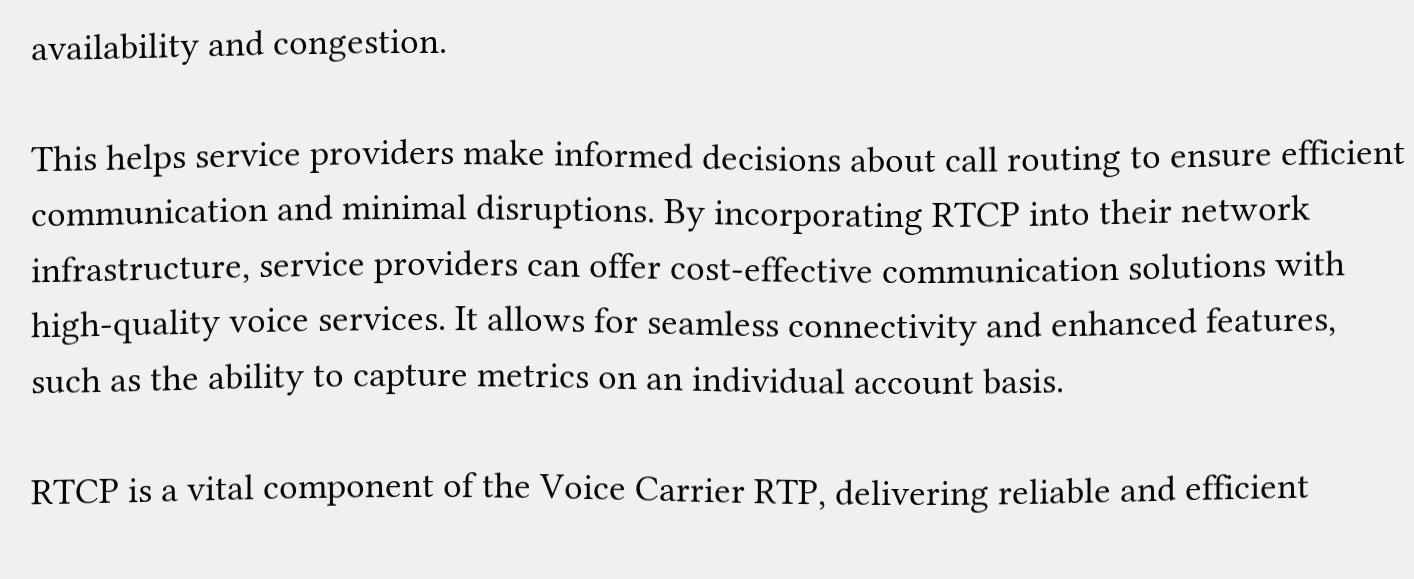availability and congestion.

This helps service providers make informed decisions about call routing to ensure efficient communication and minimal disruptions. By incorporating RTCP into their network infrastructure, service providers can offer cost-effective communication solutions with high-quality voice services. It allows for seamless connectivity and enhanced features, such as the ability to capture metrics on an individual account basis.

RTCP is a vital component of the Voice Carrier RTP, delivering reliable and efficient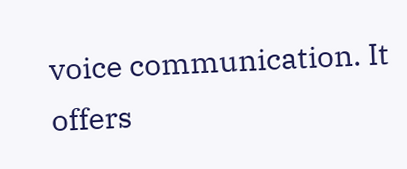voice communication. It offers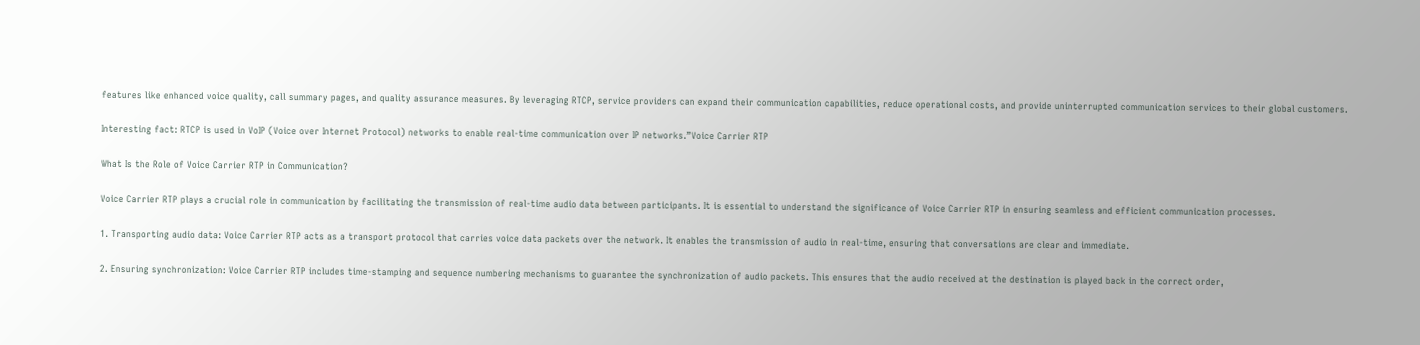features like enhanced voice quality, call summary pages, and quality assurance measures. By leveraging RTCP, service providers can expand their communication capabilities, reduce operational costs, and provide uninterrupted communication services to their global customers.

Interesting fact: RTCP is used in VoIP (Voice over Internet Protocol) networks to enable real-time communication over IP networks.”Voice Carrier RTP

What Is the Role of Voice Carrier RTP in Communication?

Voice Carrier RTP plays a crucial role in communication by facilitating the transmission of real-time audio data between participants. It is essential to understand the significance of Voice Carrier RTP in ensuring seamless and efficient communication processes.

1. Transporting audio data: Voice Carrier RTP acts as a transport protocol that carries voice data packets over the network. It enables the transmission of audio in real-time, ensuring that conversations are clear and immediate.

2. Ensuring synchronization: Voice Carrier RTP includes time-stamping and sequence numbering mechanisms to guarantee the synchronization of audio packets. This ensures that the audio received at the destination is played back in the correct order,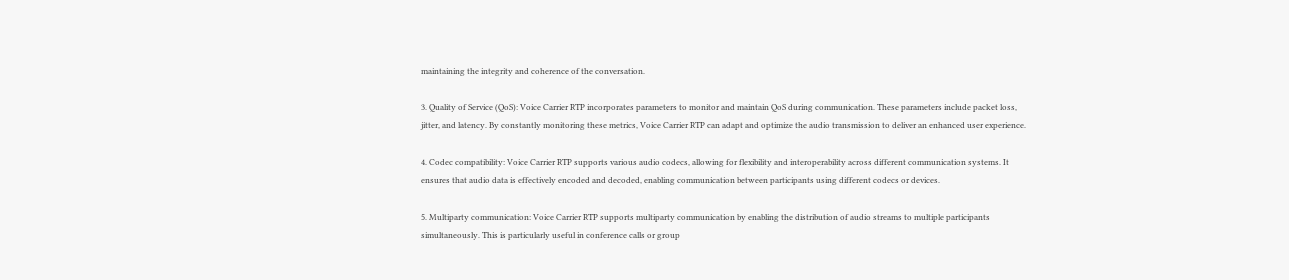maintaining the integrity and coherence of the conversation.

3. Quality of Service (QoS): Voice Carrier RTP incorporates parameters to monitor and maintain QoS during communication. These parameters include packet loss, jitter, and latency. By constantly monitoring these metrics, Voice Carrier RTP can adapt and optimize the audio transmission to deliver an enhanced user experience.

4. Codec compatibility: Voice Carrier RTP supports various audio codecs, allowing for flexibility and interoperability across different communication systems. It ensures that audio data is effectively encoded and decoded, enabling communication between participants using different codecs or devices.

5. Multiparty communication: Voice Carrier RTP supports multiparty communication by enabling the distribution of audio streams to multiple participants simultaneously. This is particularly useful in conference calls or group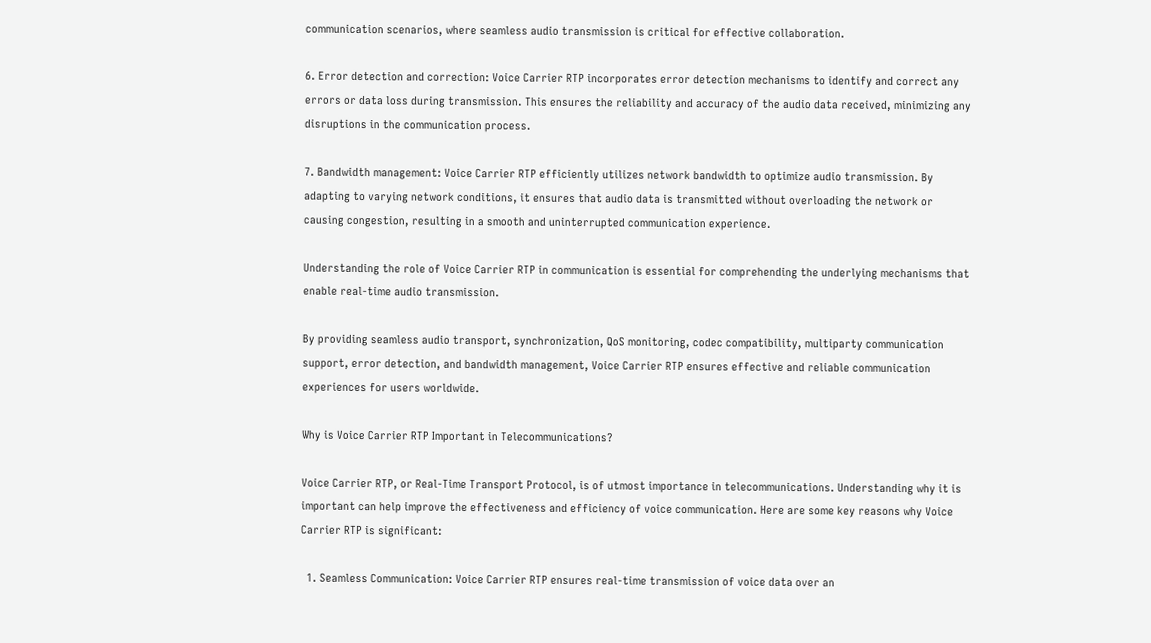communication scenarios, where seamless audio transmission is critical for effective collaboration.

6. Error detection and correction: Voice Carrier RTP incorporates error detection mechanisms to identify and correct any errors or data loss during transmission. This ensures the reliability and accuracy of the audio data received, minimizing any disruptions in the communication process.

7. Bandwidth management: Voice Carrier RTP efficiently utilizes network bandwidth to optimize audio transmission. By adapting to varying network conditions, it ensures that audio data is transmitted without overloading the network or causing congestion, resulting in a smooth and uninterrupted communication experience.

Understanding the role of Voice Carrier RTP in communication is essential for comprehending the underlying mechanisms that enable real-time audio transmission.

By providing seamless audio transport, synchronization, QoS monitoring, codec compatibility, multiparty communication support, error detection, and bandwidth management, Voice Carrier RTP ensures effective and reliable communication experiences for users worldwide.

Why is Voice Carrier RTP Important in Telecommunications?

Voice Carrier RTP, or Real-Time Transport Protocol, is of utmost importance in telecommunications. Understanding why it is important can help improve the effectiveness and efficiency of voice communication. Here are some key reasons why Voice Carrier RTP is significant:

  1. Seamless Communication: Voice Carrier RTP ensures real-time transmission of voice data over an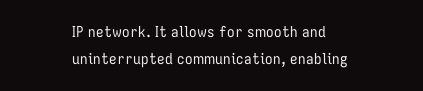IP network. It allows for smooth and uninterrupted communication, enabling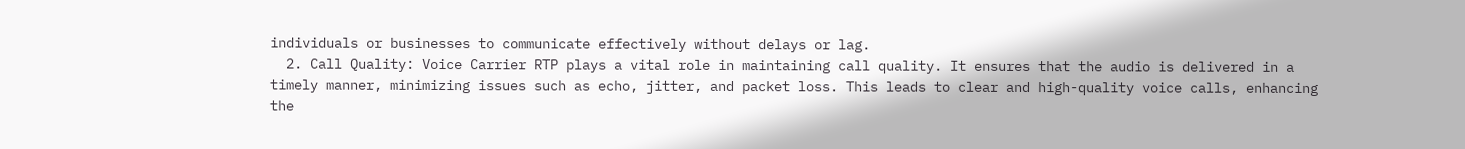individuals or businesses to communicate effectively without delays or lag.
  2. Call Quality: Voice Carrier RTP plays a vital role in maintaining call quality. It ensures that the audio is delivered in a timely manner, minimizing issues such as echo, jitter, and packet loss. This leads to clear and high-quality voice calls, enhancing the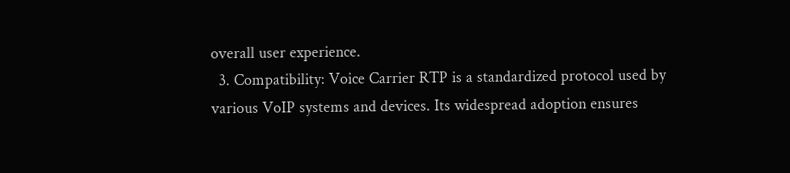overall user experience.
  3. Compatibility: Voice Carrier RTP is a standardized protocol used by various VoIP systems and devices. Its widespread adoption ensures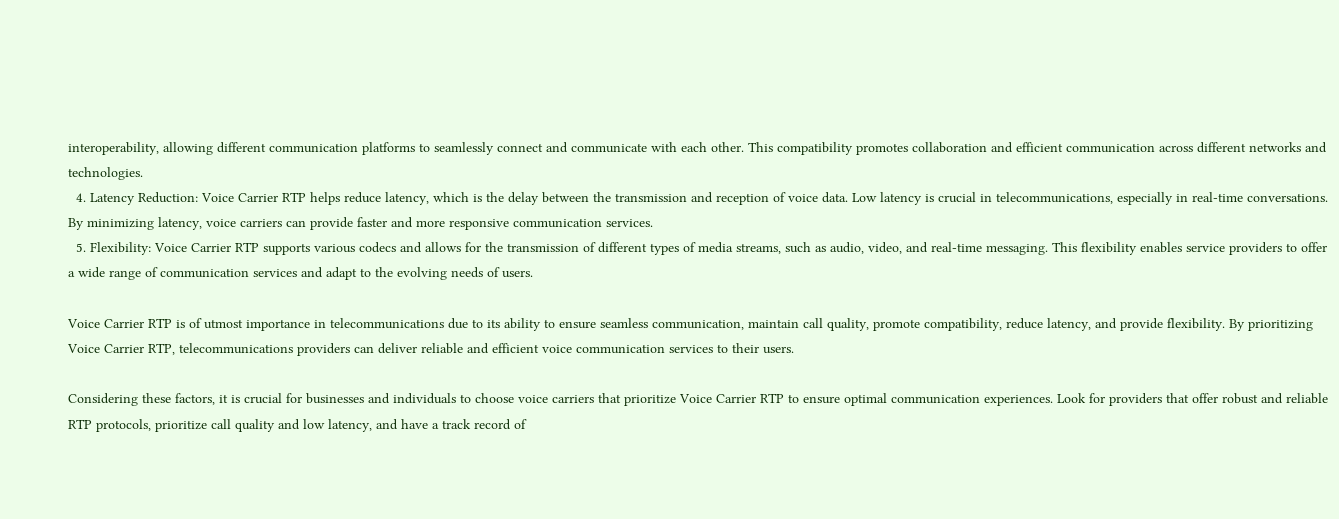interoperability, allowing different communication platforms to seamlessly connect and communicate with each other. This compatibility promotes collaboration and efficient communication across different networks and technologies.
  4. Latency Reduction: Voice Carrier RTP helps reduce latency, which is the delay between the transmission and reception of voice data. Low latency is crucial in telecommunications, especially in real-time conversations. By minimizing latency, voice carriers can provide faster and more responsive communication services.
  5. Flexibility: Voice Carrier RTP supports various codecs and allows for the transmission of different types of media streams, such as audio, video, and real-time messaging. This flexibility enables service providers to offer a wide range of communication services and adapt to the evolving needs of users.

Voice Carrier RTP is of utmost importance in telecommunications due to its ability to ensure seamless communication, maintain call quality, promote compatibility, reduce latency, and provide flexibility. By prioritizing Voice Carrier RTP, telecommunications providers can deliver reliable and efficient voice communication services to their users.

Considering these factors, it is crucial for businesses and individuals to choose voice carriers that prioritize Voice Carrier RTP to ensure optimal communication experiences. Look for providers that offer robust and reliable RTP protocols, prioritize call quality and low latency, and have a track record of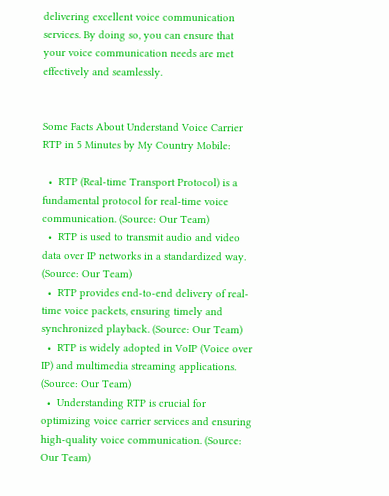delivering excellent voice communication services. By doing so, you can ensure that your voice communication needs are met effectively and seamlessly.


Some Facts About Understand Voice Carrier RTP in 5 Minutes by My Country Mobile:

  •  RTP (Real-time Transport Protocol) is a fundamental protocol for real-time voice communication. (Source: Our Team)
  •  RTP is used to transmit audio and video data over IP networks in a standardized way. (Source: Our Team)
  •  RTP provides end-to-end delivery of real-time voice packets, ensuring timely and synchronized playback. (Source: Our Team)
  •  RTP is widely adopted in VoIP (Voice over IP) and multimedia streaming applications. (Source: Our Team)
  •  Understanding RTP is crucial for optimizing voice carrier services and ensuring high-quality voice communication. (Source: Our Team)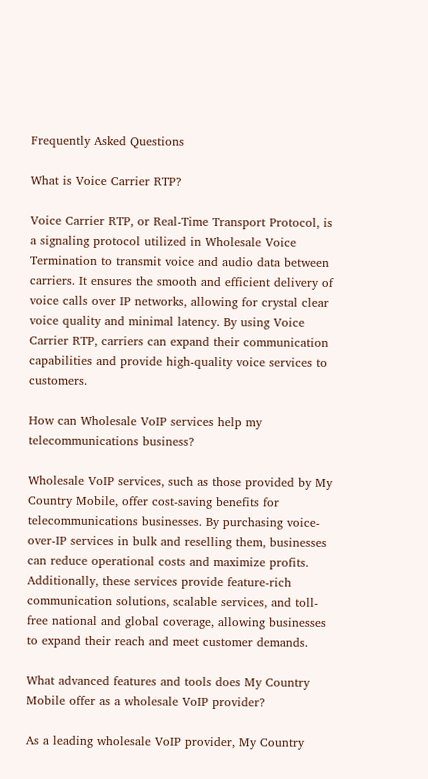Frequently Asked Questions

What is Voice Carrier RTP?

Voice Carrier RTP, or Real-Time Transport Protocol, is a signaling protocol utilized in Wholesale Voice Termination to transmit voice and audio data between carriers. It ensures the smooth and efficient delivery of voice calls over IP networks, allowing for crystal clear voice quality and minimal latency. By using Voice Carrier RTP, carriers can expand their communication capabilities and provide high-quality voice services to customers.

How can Wholesale VoIP services help my telecommunications business?

Wholesale VoIP services, such as those provided by My Country Mobile, offer cost-saving benefits for telecommunications businesses. By purchasing voice-over-IP services in bulk and reselling them, businesses can reduce operational costs and maximize profits. Additionally, these services provide feature-rich communication solutions, scalable services, and toll-free national and global coverage, allowing businesses to expand their reach and meet customer demands.

What advanced features and tools does My Country Mobile offer as a wholesale VoIP provider?

As a leading wholesale VoIP provider, My Country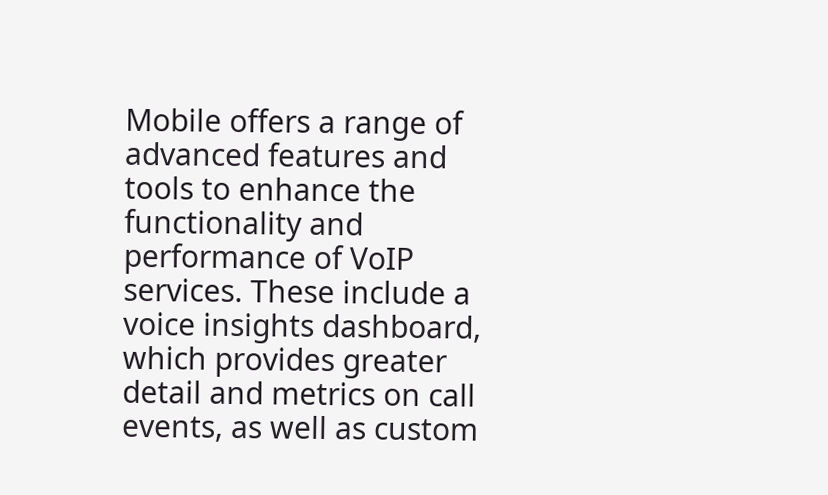Mobile offers a range of advanced features and tools to enhance the functionality and performance of VoIP services. These include a voice insights dashboard, which provides greater detail and metrics on call events, as well as custom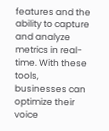features and the ability to capture and analyze metrics in real-time. With these tools, businesses can optimize their voice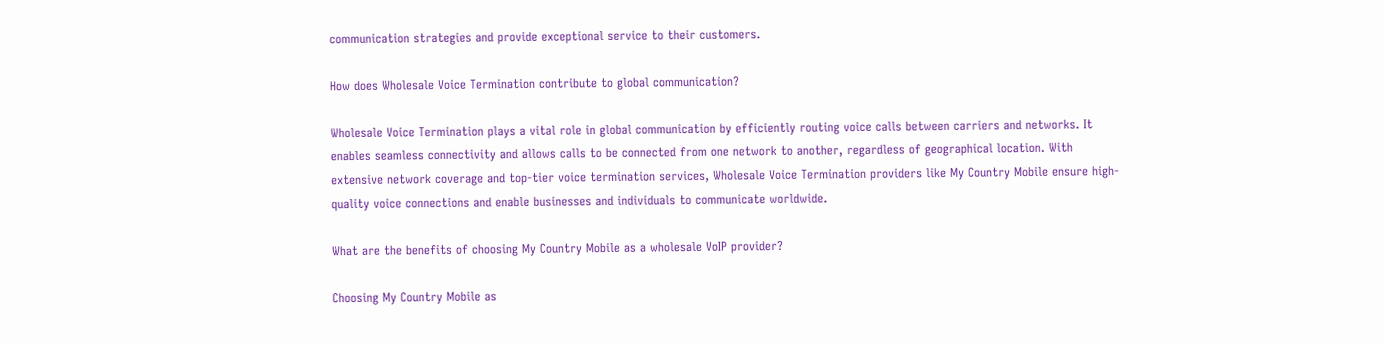communication strategies and provide exceptional service to their customers.

How does Wholesale Voice Termination contribute to global communication?

Wholesale Voice Termination plays a vital role in global communication by efficiently routing voice calls between carriers and networks. It enables seamless connectivity and allows calls to be connected from one network to another, regardless of geographical location. With extensive network coverage and top-tier voice termination services, Wholesale Voice Termination providers like My Country Mobile ensure high-quality voice connections and enable businesses and individuals to communicate worldwide.

What are the benefits of choosing My Country Mobile as a wholesale VoIP provider?

Choosing My Country Mobile as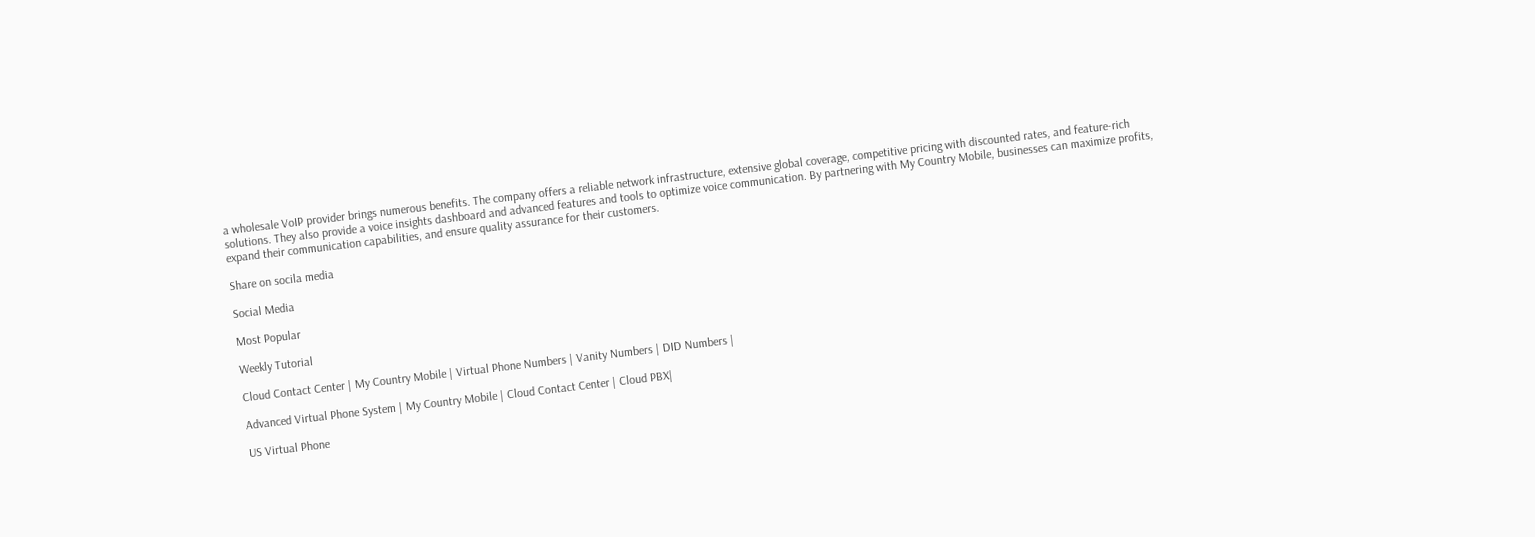a wholesale VoIP provider brings numerous benefits. The company offers a reliable network infrastructure, extensive global coverage, competitive pricing with discounted rates, and feature-rich solutions. They also provide a voice insights dashboard and advanced features and tools to optimize voice communication. By partnering with My Country Mobile, businesses can maximize profits, expand their communication capabilities, and ensure quality assurance for their customers.

Share on socila media

Social Media

Most Popular

Weekly Tutorial

Cloud Contact Center | My Country Mobile | Virtual Phone Numbers | Vanity Numbers | DID Numbers |

Advanced Virtual Phone System | My Country Mobile | Cloud Contact Center | Cloud PBX|

US Virtual Phone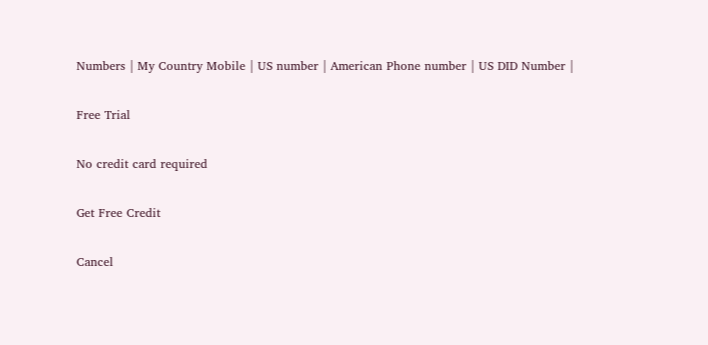Numbers | My Country Mobile | US number | American Phone number | US DID Number |

Free Trial

No credit card required

Get Free Credit

Cancel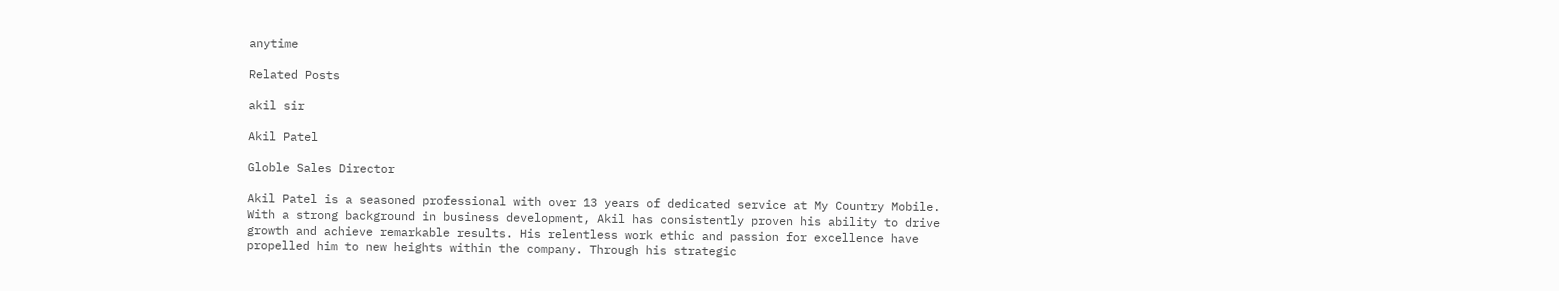anytime

Related Posts

akil sir

Akil Patel

Globle Sales Director

Akil Patel is a seasoned professional with over 13 years of dedicated service at My Country Mobile. With a strong background in business development, Akil has consistently proven his ability to drive growth and achieve remarkable results. His relentless work ethic and passion for excellence have propelled him to new heights within the company. Through his strategic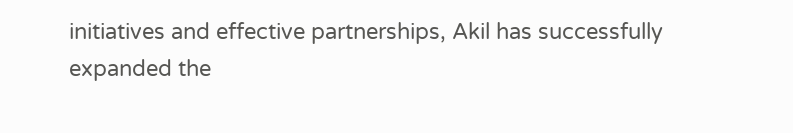initiatives and effective partnerships, Akil has successfully expanded the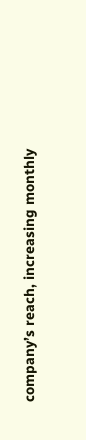company’s reach, increasing monthly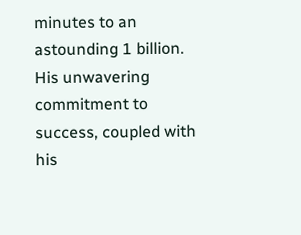minutes to an astounding 1 billion. His unwavering commitment to success, coupled with his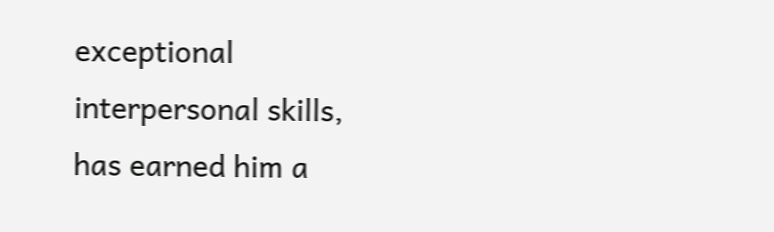exceptional interpersonal skills, has earned him a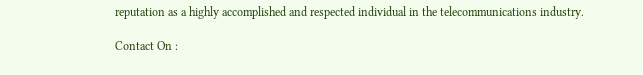reputation as a highly accomplished and respected individual in the telecommunications industry.

Contact On :